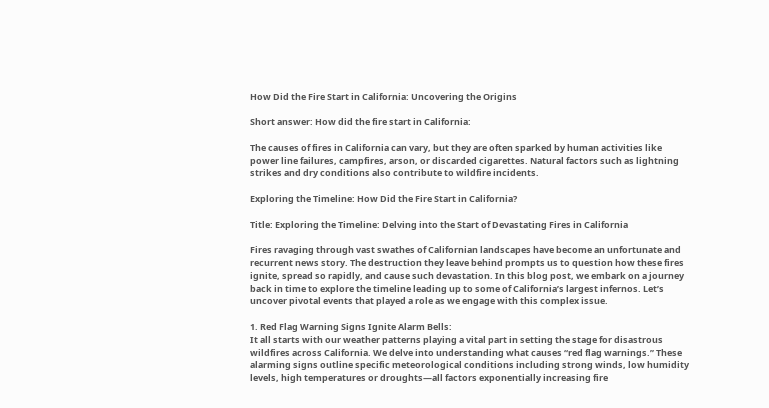How Did the Fire Start in California: Uncovering the Origins

Short answer: How did the fire start in California:

The causes of fires in California can vary, but they are often sparked by human activities like power line failures, campfires, arson, or discarded cigarettes. Natural factors such as lightning strikes and dry conditions also contribute to wildfire incidents.

Exploring the Timeline: How Did the Fire Start in California?

Title: Exploring the Timeline: Delving into the Start of Devastating Fires in California

Fires ravaging through vast swathes of Californian landscapes have become an unfortunate and recurrent news story. The destruction they leave behind prompts us to question how these fires ignite, spread so rapidly, and cause such devastation. In this blog post, we embark on a journey back in time to explore the timeline leading up to some of California’s largest infernos. Let’s uncover pivotal events that played a role as we engage with this complex issue.

1. Red Flag Warning Signs Ignite Alarm Bells:
It all starts with our weather patterns playing a vital part in setting the stage for disastrous wildfires across California. We delve into understanding what causes “red flag warnings.” These alarming signs outline specific meteorological conditions including strong winds, low humidity levels, high temperatures or droughts—all factors exponentially increasing fire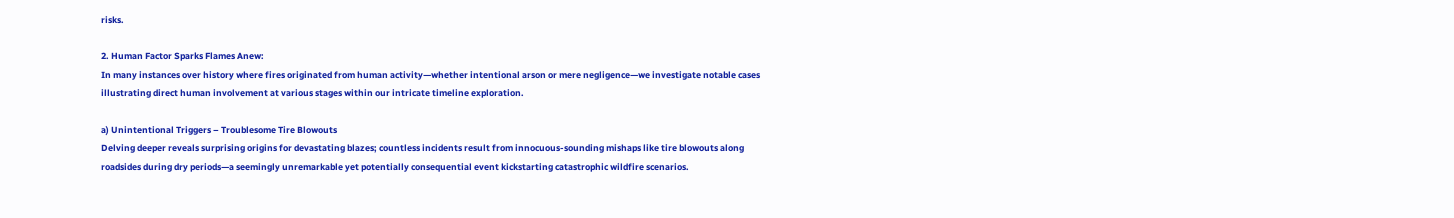risks.

2. Human Factor Sparks Flames Anew:
In many instances over history where fires originated from human activity—whether intentional arson or mere negligence—we investigate notable cases illustrating direct human involvement at various stages within our intricate timeline exploration.

a) Unintentional Triggers – Troublesome Tire Blowouts
Delving deeper reveals surprising origins for devastating blazes; countless incidents result from innocuous-sounding mishaps like tire blowouts along roadsides during dry periods—a seemingly unremarkable yet potentially consequential event kickstarting catastrophic wildfire scenarios.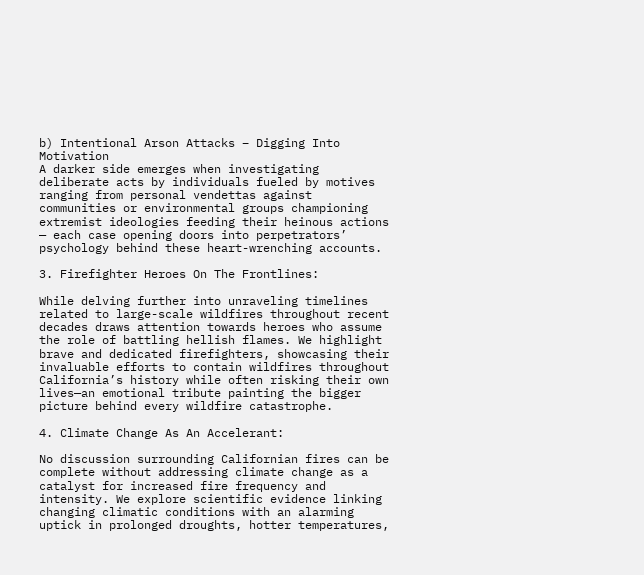b) Intentional Arson Attacks – Digging Into Motivation
A darker side emerges when investigating deliberate acts by individuals fueled by motives ranging from personal vendettas against communities or environmental groups championing extremist ideologies feeding their heinous actions — each case opening doors into perpetrators’ psychology behind these heart-wrenching accounts.

3. Firefighter Heroes On The Frontlines:

While delving further into unraveling timelines related to large-scale wildfires throughout recent decades draws attention towards heroes who assume the role of battling hellish flames. We highlight brave and dedicated firefighters, showcasing their invaluable efforts to contain wildfires throughout California’s history while often risking their own lives—an emotional tribute painting the bigger picture behind every wildfire catastrophe.

4. Climate Change As An Accelerant:

No discussion surrounding Californian fires can be complete without addressing climate change as a catalyst for increased fire frequency and intensity. We explore scientific evidence linking changing climatic conditions with an alarming uptick in prolonged droughts, hotter temperatures,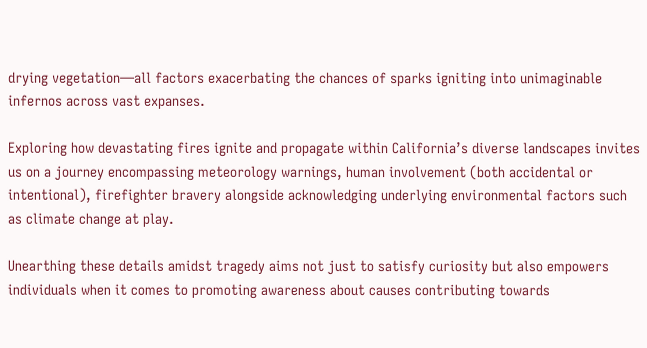drying vegetation—all factors exacerbating the chances of sparks igniting into unimaginable infernos across vast expanses.

Exploring how devastating fires ignite and propagate within California’s diverse landscapes invites us on a journey encompassing meteorology warnings, human involvement (both accidental or intentional), firefighter bravery alongside acknowledging underlying environmental factors such as climate change at play.

Unearthing these details amidst tragedy aims not just to satisfy curiosity but also empowers individuals when it comes to promoting awareness about causes contributing towards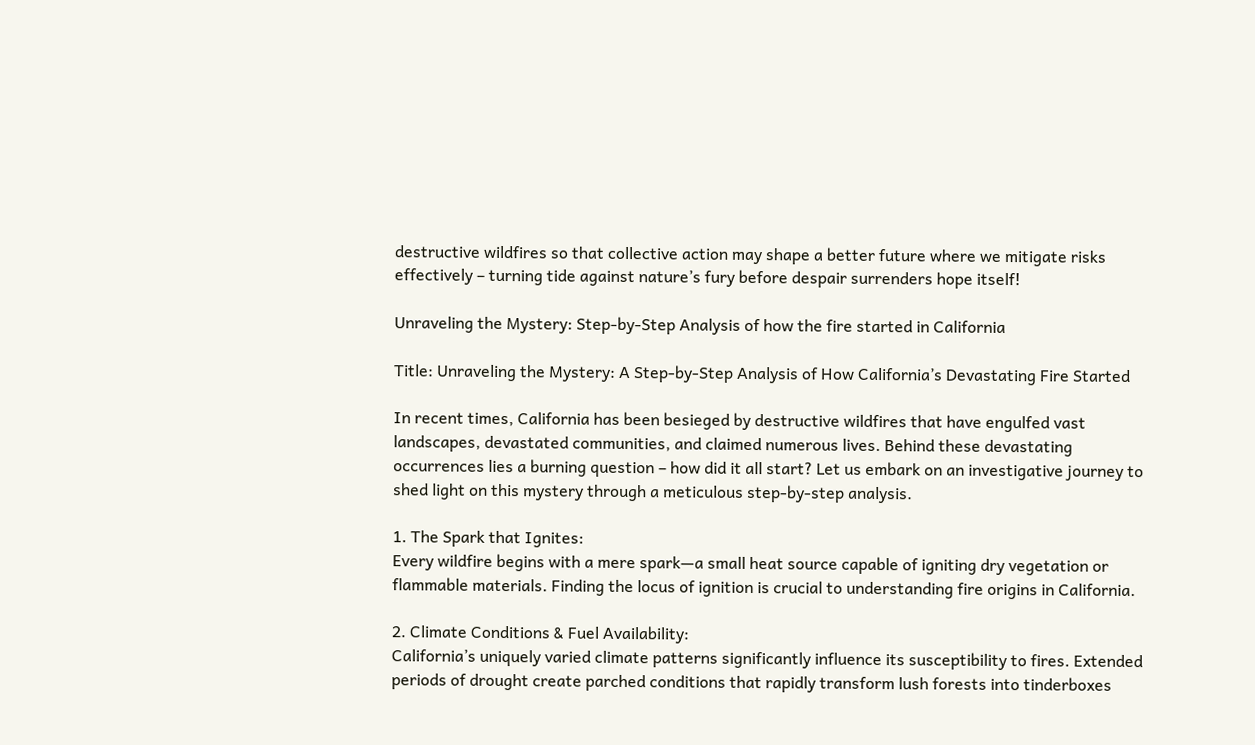destructive wildfires so that collective action may shape a better future where we mitigate risks effectively – turning tide against nature’s fury before despair surrenders hope itself!

Unraveling the Mystery: Step-by-Step Analysis of how the fire started in California

Title: Unraveling the Mystery: A Step-by-Step Analysis of How California’s Devastating Fire Started

In recent times, California has been besieged by destructive wildfires that have engulfed vast landscapes, devastated communities, and claimed numerous lives. Behind these devastating occurrences lies a burning question – how did it all start? Let us embark on an investigative journey to shed light on this mystery through a meticulous step-by-step analysis.

1. The Spark that Ignites:
Every wildfire begins with a mere spark—a small heat source capable of igniting dry vegetation or flammable materials. Finding the locus of ignition is crucial to understanding fire origins in California.

2. Climate Conditions & Fuel Availability:
California’s uniquely varied climate patterns significantly influence its susceptibility to fires. Extended periods of drought create parched conditions that rapidly transform lush forests into tinderboxes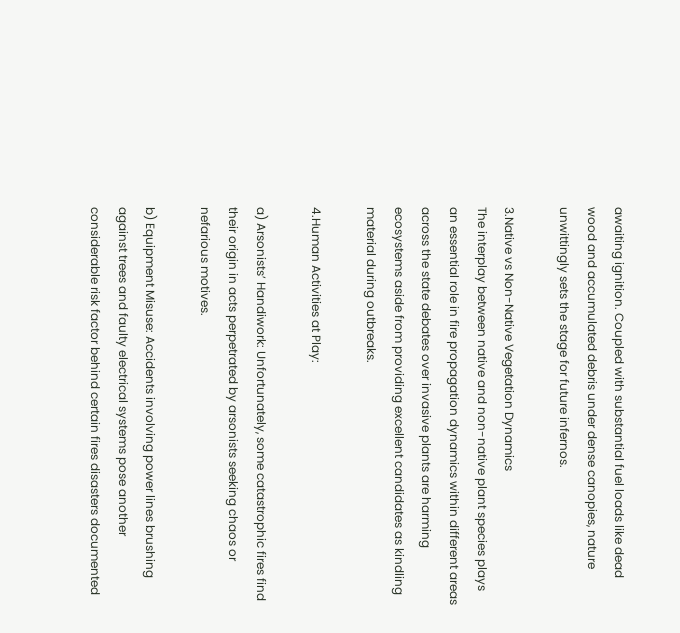awaiting ignition. Coupled with substantial fuel loads like dead wood and accumulated debris under dense canopies, nature unwittingly sets the stage for future infernos.

3.Native vs Non-Native Vegetation Dynamics
The interplay between native and non-native plant species plays an essential role in fire propagation dynamics within different areas across the state debates over invasive plants are harming ecosystems aside from providing excellent candidates as kindling material during outbreaks.

4.Human Activities at Play:

a) Arsonists’ Handiwork: Unfortunately, some catastrophic fires find their origin in acts perpetrated by arsonists seeking chaos or nefarious motives.

b) Equipment Misuse: Accidents involving power lines brushing against trees and faulty electrical systems pose another considerable risk factor behind certain fires disasters documented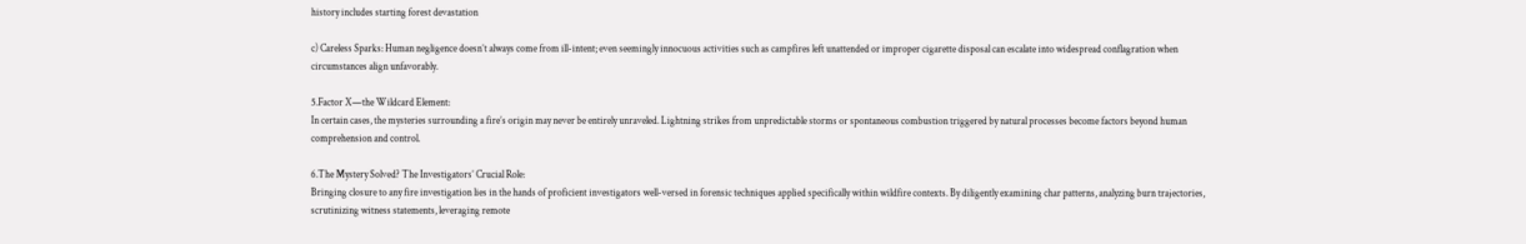history includes starting forest devastation

c) Careless Sparks: Human negligence doesn’t always come from ill-intent; even seemingly innocuous activities such as campfires left unattended or improper cigarette disposal can escalate into widespread conflagration when circumstances align unfavorably.

5.Factor X—the Wildcard Element:
In certain cases, the mysteries surrounding a fire’s origin may never be entirely unraveled. Lightning strikes from unpredictable storms or spontaneous combustion triggered by natural processes become factors beyond human comprehension and control.

6.The Mystery Solved? The Investigators’ Crucial Role:
Bringing closure to any fire investigation lies in the hands of proficient investigators well-versed in forensic techniques applied specifically within wildfire contexts. By diligently examining char patterns, analyzing burn trajectories, scrutinizing witness statements, leveraging remote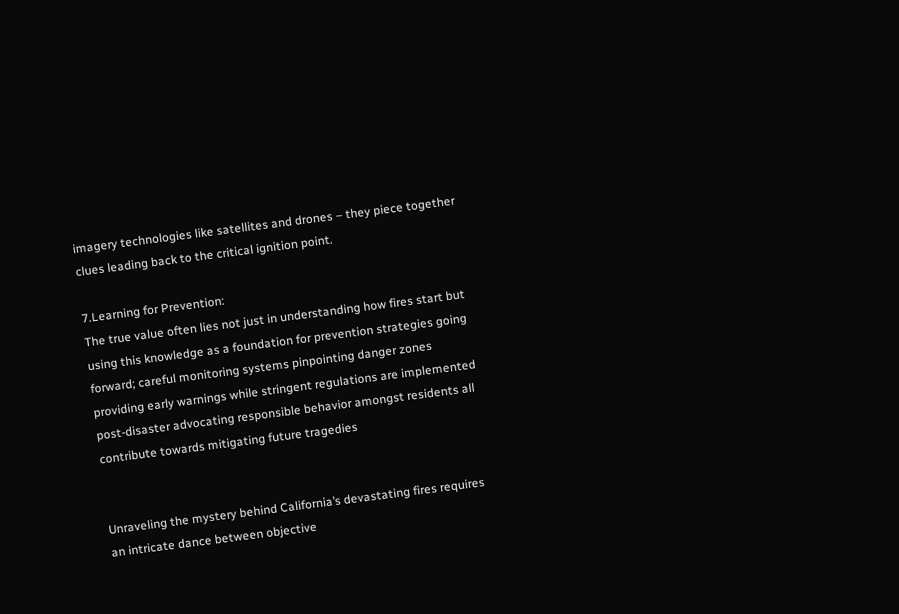imagery technologies like satellites and drones – they piece together clues leading back to the critical ignition point.

7.Learning for Prevention:
The true value often lies not just in understanding how fires start but using this knowledge as a foundation for prevention strategies going forward; careful monitoring systems pinpointing danger zones providing early warnings while stringent regulations are implemented post-disaster advocating responsible behavior amongst residents all contribute towards mitigating future tragedies


Unraveling the mystery behind California’s devastating fires requires an intricate dance between objective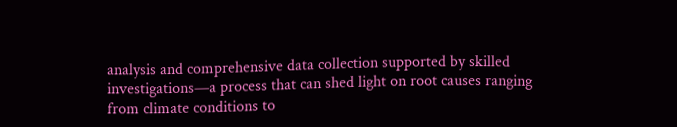analysis and comprehensive data collection supported by skilled investigations—a process that can shed light on root causes ranging from climate conditions to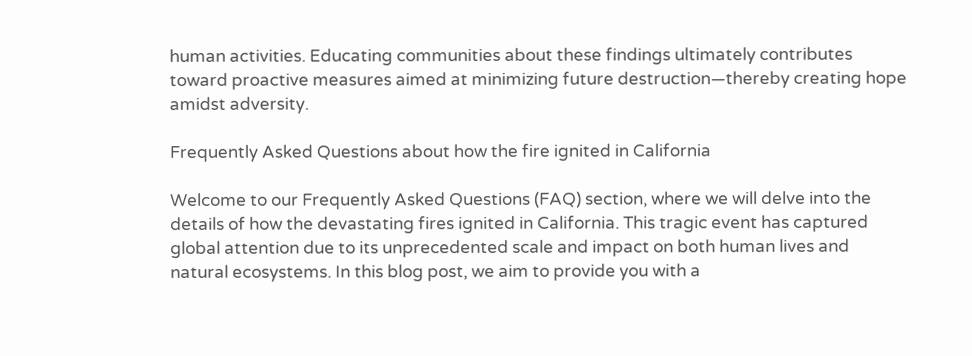human activities. Educating communities about these findings ultimately contributes toward proactive measures aimed at minimizing future destruction—thereby creating hope amidst adversity.

Frequently Asked Questions about how the fire ignited in California

Welcome to our Frequently Asked Questions (FAQ) section, where we will delve into the details of how the devastating fires ignited in California. This tragic event has captured global attention due to its unprecedented scale and impact on both human lives and natural ecosystems. In this blog post, we aim to provide you with a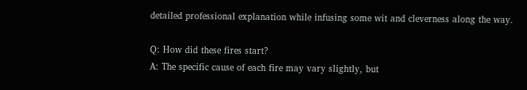detailed professional explanation while infusing some wit and cleverness along the way.

Q: How did these fires start?
A: The specific cause of each fire may vary slightly, but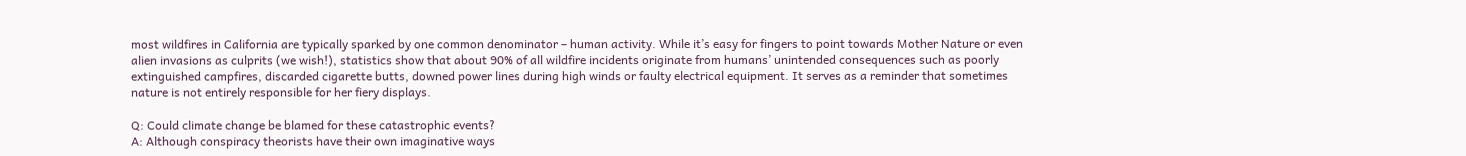most wildfires in California are typically sparked by one common denominator – human activity. While it’s easy for fingers to point towards Mother Nature or even alien invasions as culprits (we wish!), statistics show that about 90% of all wildfire incidents originate from humans’ unintended consequences such as poorly extinguished campfires, discarded cigarette butts, downed power lines during high winds or faulty electrical equipment. It serves as a reminder that sometimes nature is not entirely responsible for her fiery displays.

Q: Could climate change be blamed for these catastrophic events?
A: Although conspiracy theorists have their own imaginative ways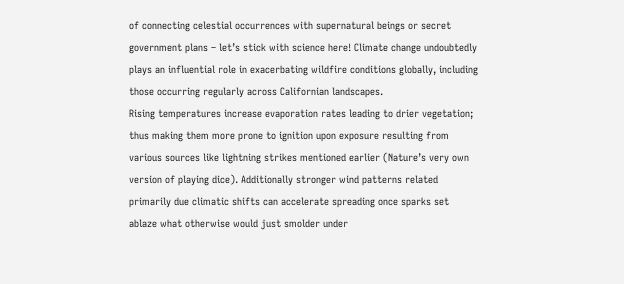of connecting celestial occurrences with supernatural beings or secret government plans – let’s stick with science here! Climate change undoubtedly plays an influential role in exacerbating wildfire conditions globally, including those occurring regularly across Californian landscapes.
Rising temperatures increase evaporation rates leading to drier vegetation; thus making them more prone to ignition upon exposure resulting from various sources like lightning strikes mentioned earlier (Nature’s very own version of playing dice). Additionally stronger wind patterns related primarily due climatic shifts can accelerate spreading once sparks set ablaze what otherwise would just smolder under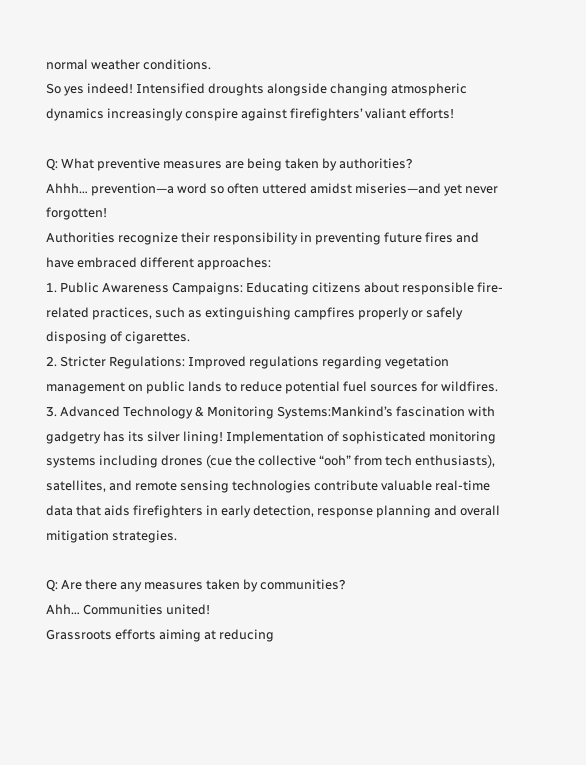normal weather conditions.
So yes indeed! Intensified droughts alongside changing atmospheric dynamics increasingly conspire against firefighters’ valiant efforts!

Q: What preventive measures are being taken by authorities?
Ahhh… prevention—a word so often uttered amidst miseries—and yet never forgotten!
Authorities recognize their responsibility in preventing future fires and have embraced different approaches:
1. Public Awareness Campaigns: Educating citizens about responsible fire-related practices, such as extinguishing campfires properly or safely disposing of cigarettes.
2. Stricter Regulations: Improved regulations regarding vegetation management on public lands to reduce potential fuel sources for wildfires.
3. Advanced Technology & Monitoring Systems:Mankind’s fascination with gadgetry has its silver lining! Implementation of sophisticated monitoring systems including drones (cue the collective “ooh” from tech enthusiasts), satellites, and remote sensing technologies contribute valuable real-time data that aids firefighters in early detection, response planning and overall mitigation strategies.

Q: Are there any measures taken by communities?
Ahh… Communities united!
Grassroots efforts aiming at reducing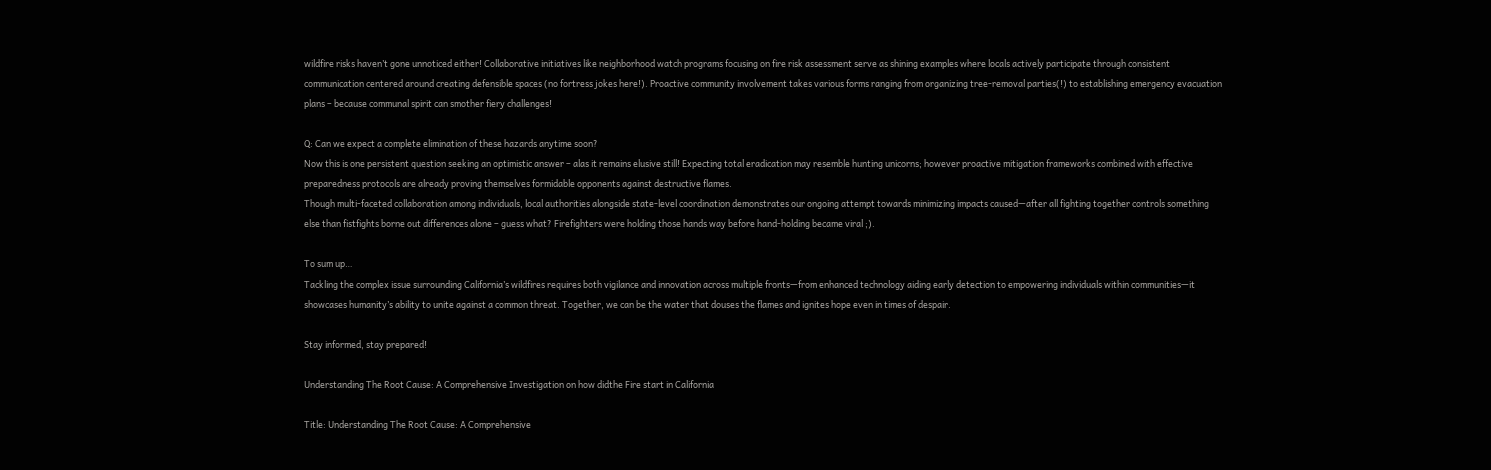wildfire risks haven’t gone unnoticed either! Collaborative initiatives like neighborhood watch programs focusing on fire risk assessment serve as shining examples where locals actively participate through consistent communication centered around creating defensible spaces (no fortress jokes here!). Proactive community involvement takes various forms ranging from organizing tree-removal parties(!) to establishing emergency evacuation plans – because communal spirit can smother fiery challenges!

Q: Can we expect a complete elimination of these hazards anytime soon?
Now this is one persistent question seeking an optimistic answer – alas it remains elusive still! Expecting total eradication may resemble hunting unicorns; however proactive mitigation frameworks combined with effective preparedness protocols are already proving themselves formidable opponents against destructive flames.
Though multi-faceted collaboration among individuals, local authorities alongside state-level coordination demonstrates our ongoing attempt towards minimizing impacts caused—after all fighting together controls something else than fistfights borne out differences alone – guess what? Firefighters were holding those hands way before hand-holding became viral ;).

To sum up…
Tackling the complex issue surrounding California’s wildfires requires both vigilance and innovation across multiple fronts—from enhanced technology aiding early detection to empowering individuals within communities—it showcases humanity’s ability to unite against a common threat. Together, we can be the water that douses the flames and ignites hope even in times of despair.

Stay informed, stay prepared!

Understanding The Root Cause: A Comprehensive Investigation on how didthe Fire start in California

Title: Understanding The Root Cause: A Comprehensive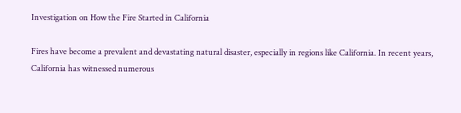Investigation on How the Fire Started in California

Fires have become a prevalent and devastating natural disaster, especially in regions like California. In recent years, California has witnessed numerous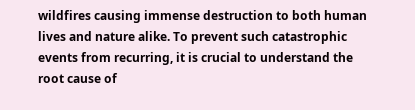wildfires causing immense destruction to both human lives and nature alike. To prevent such catastrophic events from recurring, it is crucial to understand the root cause of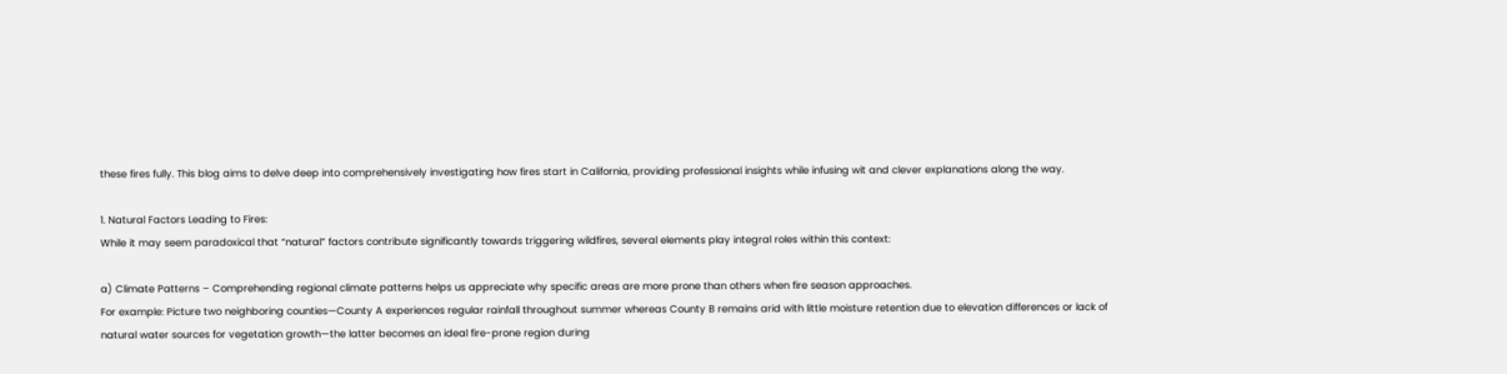these fires fully. This blog aims to delve deep into comprehensively investigating how fires start in California, providing professional insights while infusing wit and clever explanations along the way.

1. Natural Factors Leading to Fires:
While it may seem paradoxical that “natural” factors contribute significantly towards triggering wildfires, several elements play integral roles within this context:

a) Climate Patterns – Comprehending regional climate patterns helps us appreciate why specific areas are more prone than others when fire season approaches.
For example: Picture two neighboring counties—County A experiences regular rainfall throughout summer whereas County B remains arid with little moisture retention due to elevation differences or lack of natural water sources for vegetation growth—the latter becomes an ideal fire-prone region during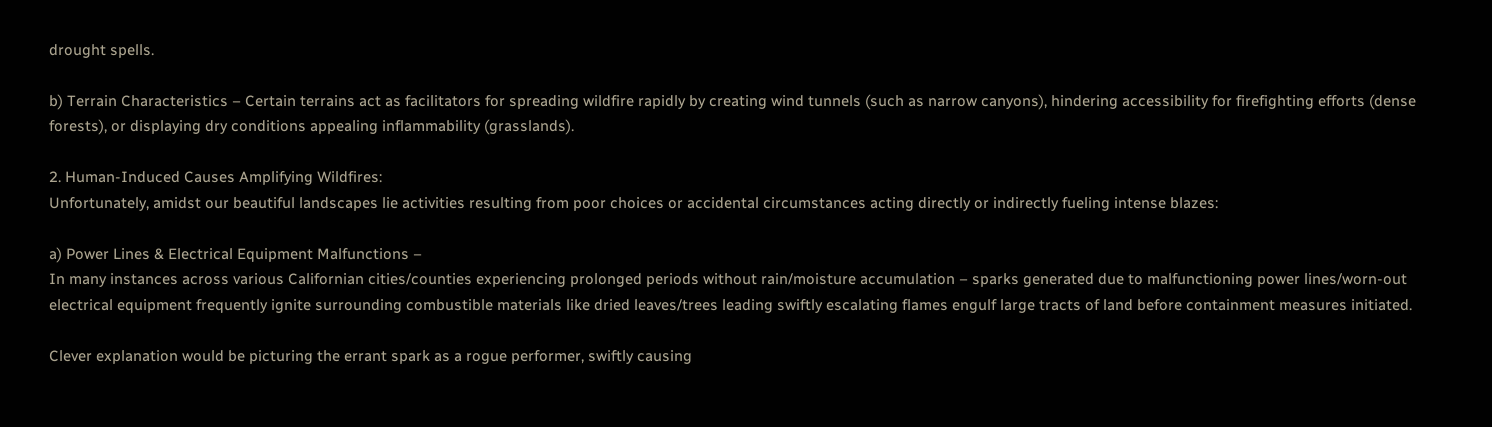drought spells.

b) Terrain Characteristics – Certain terrains act as facilitators for spreading wildfire rapidly by creating wind tunnels (such as narrow canyons), hindering accessibility for firefighting efforts (dense forests), or displaying dry conditions appealing inflammability (grasslands).

2. Human-Induced Causes Amplifying Wildfires:
Unfortunately, amidst our beautiful landscapes lie activities resulting from poor choices or accidental circumstances acting directly or indirectly fueling intense blazes:

a) Power Lines & Electrical Equipment Malfunctions –
In many instances across various Californian cities/counties experiencing prolonged periods without rain/moisture accumulation – sparks generated due to malfunctioning power lines/worn-out electrical equipment frequently ignite surrounding combustible materials like dried leaves/trees leading swiftly escalating flames engulf large tracts of land before containment measures initiated.

Clever explanation would be picturing the errant spark as a rogue performer, swiftly causing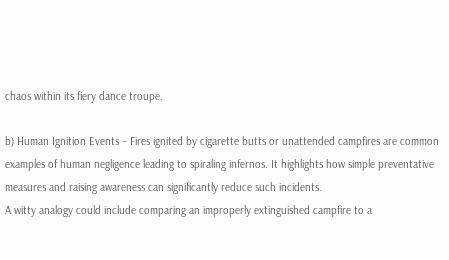chaos within its fiery dance troupe.

b) Human Ignition Events – Fires ignited by cigarette butts or unattended campfires are common examples of human negligence leading to spiraling infernos. It highlights how simple preventative measures and raising awareness can significantly reduce such incidents.
A witty analogy could include comparing an improperly extinguished campfire to a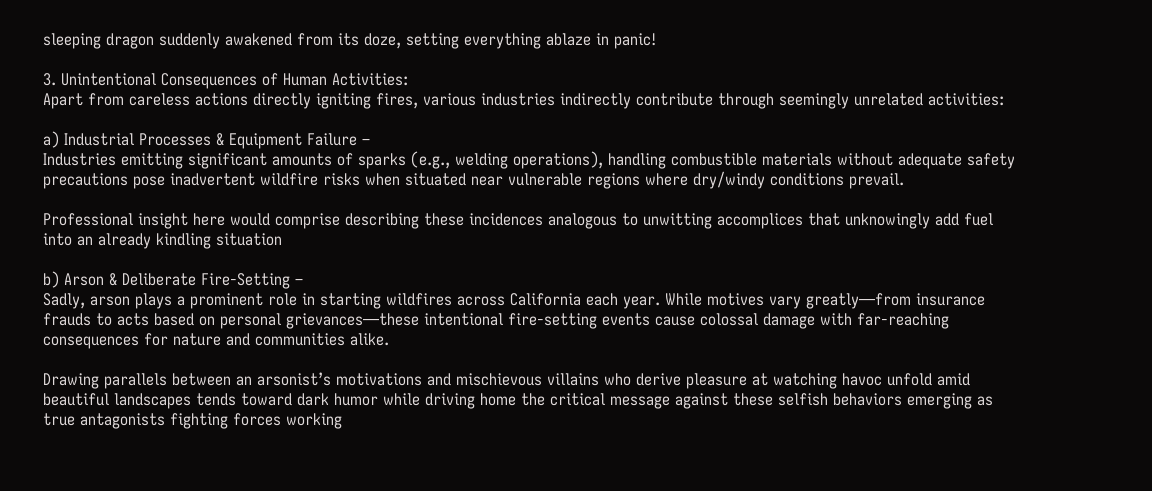sleeping dragon suddenly awakened from its doze, setting everything ablaze in panic!

3. Unintentional Consequences of Human Activities:
Apart from careless actions directly igniting fires, various industries indirectly contribute through seemingly unrelated activities:

a) Industrial Processes & Equipment Failure –
Industries emitting significant amounts of sparks (e.g., welding operations), handling combustible materials without adequate safety precautions pose inadvertent wildfire risks when situated near vulnerable regions where dry/windy conditions prevail.

Professional insight here would comprise describing these incidences analogous to unwitting accomplices that unknowingly add fuel into an already kindling situation

b) Arson & Deliberate Fire-Setting –
Sadly, arson plays a prominent role in starting wildfires across California each year. While motives vary greatly—from insurance frauds to acts based on personal grievances—these intentional fire-setting events cause colossal damage with far-reaching consequences for nature and communities alike.

Drawing parallels between an arsonist’s motivations and mischievous villains who derive pleasure at watching havoc unfold amid beautiful landscapes tends toward dark humor while driving home the critical message against these selfish behaviors emerging as true antagonists fighting forces working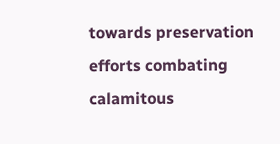towards preservation efforts combating calamitous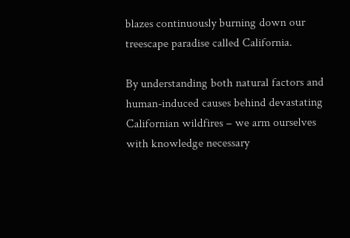blazes continuously burning down our treescape paradise called California.

By understanding both natural factors and human-induced causes behind devastating Californian wildfires – we arm ourselves with knowledge necessary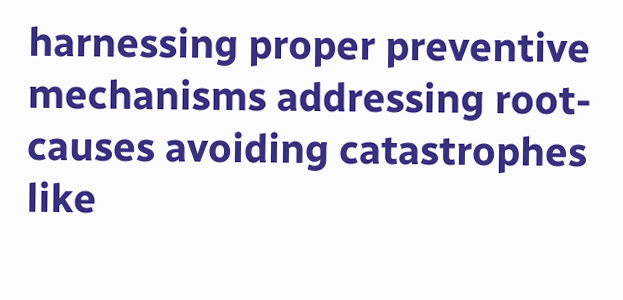harnessing proper preventive mechanisms addressing root-causes avoiding catastrophes like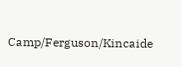Camp/Ferguson/Kincaide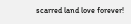scarred land love forever!